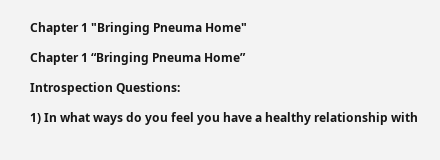Chapter 1 "Bringing Pneuma Home"

Chapter 1 “Bringing Pneuma Home”

Introspection Questions:

1) In what ways do you feel you have a healthy relationship with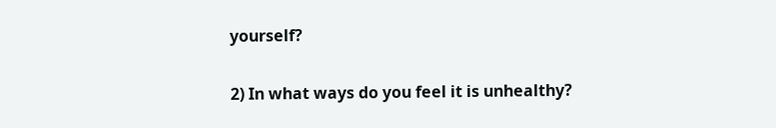yourself?

2) In what ways do you feel it is unhealthy?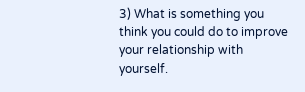3) What is something you think you could do to improve your relationship with yourself.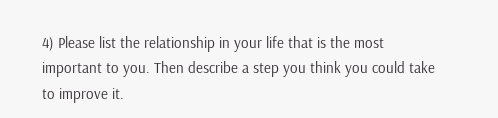4) Please list the relationship in your life that is the most important to you. Then describe a step you think you could take to improve it.